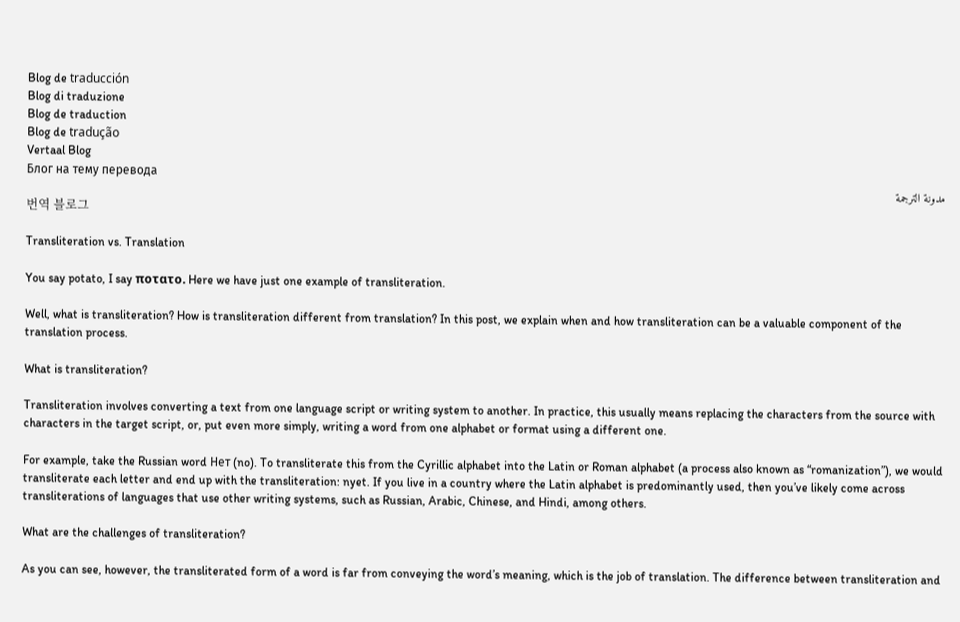Blog de traducción
Blog di traduzione
Blog de traduction
Blog de tradução
Vertaal Blog
Блог на тему перевода
مدونة الترجمة
번역 블로그

Transliteration vs. Translation

You say potato, I say ποτατο. Here we have just one example of transliteration.

Well, what is transliteration? How is transliteration different from translation? In this post, we explain when and how transliteration can be a valuable component of the translation process.

What is transliteration?

Transliteration involves converting a text from one language script or writing system to another. In practice, this usually means replacing the characters from the source with characters in the target script, or, put even more simply, writing a word from one alphabet or format using a different one.

For example, take the Russian word Нет (no). To transliterate this from the Cyrillic alphabet into the Latin or Roman alphabet (a process also known as “romanization”), we would transliterate each letter and end up with the transliteration: nyet. If you live in a country where the Latin alphabet is predominantly used, then you’ve likely come across transliterations of languages that use other writing systems, such as Russian, Arabic, Chinese, and Hindi, among others.

What are the challenges of transliteration?

As you can see, however, the transliterated form of a word is far from conveying the word’s meaning, which is the job of translation. The difference between transliteration and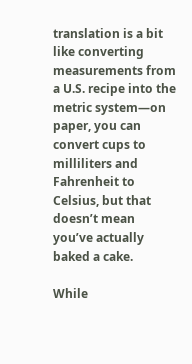translation is a bit like converting measurements from a U.S. recipe into the metric system—on paper, you can convert cups to milliliters and Fahrenheit to Celsius, but that doesn’t mean you’ve actually baked a cake.

While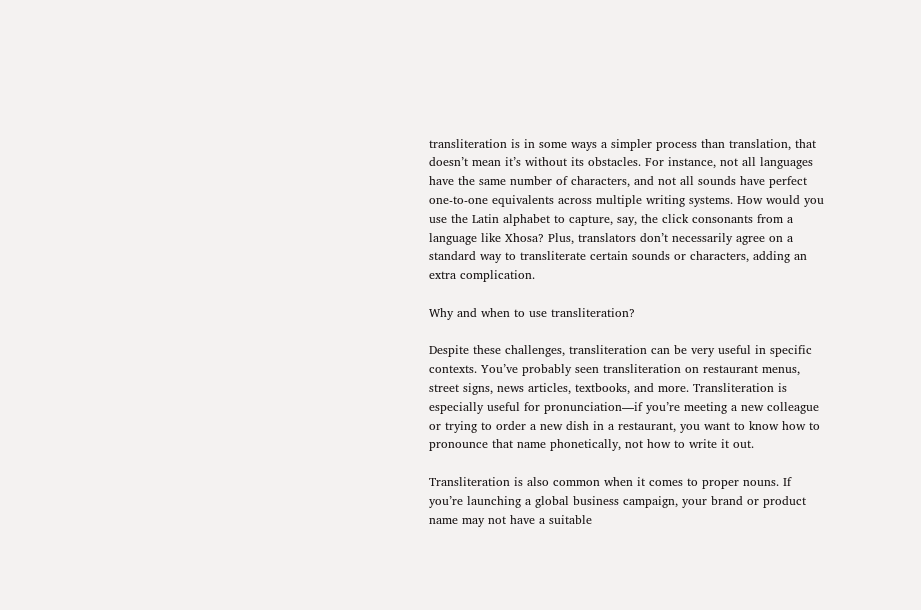transliteration is in some ways a simpler process than translation, that doesn’t mean it’s without its obstacles. For instance, not all languages have the same number of characters, and not all sounds have perfect one-to-one equivalents across multiple writing systems. How would you use the Latin alphabet to capture, say, the click consonants from a language like Xhosa? Plus, translators don’t necessarily agree on a standard way to transliterate certain sounds or characters, adding an extra complication.

Why and when to use transliteration?

Despite these challenges, transliteration can be very useful in specific contexts. You’ve probably seen transliteration on restaurant menus, street signs, news articles, textbooks, and more. Transliteration is especially useful for pronunciation—if you’re meeting a new colleague or trying to order a new dish in a restaurant, you want to know how to pronounce that name phonetically, not how to write it out.

Transliteration is also common when it comes to proper nouns. If you’re launching a global business campaign, your brand or product name may not have a suitable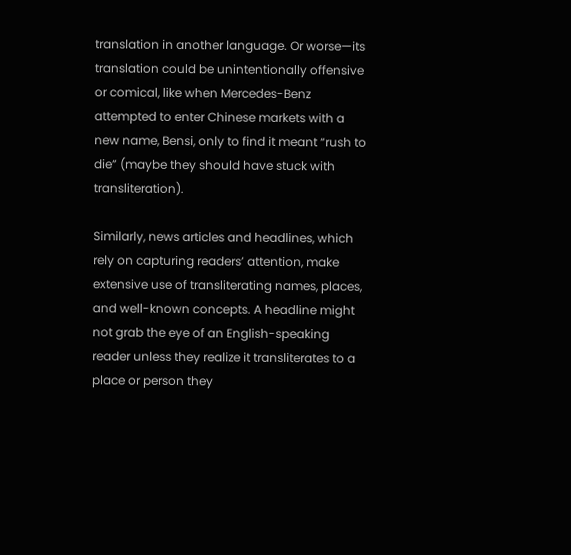translation in another language. Or worse—its translation could be unintentionally offensive or comical, like when Mercedes-Benz attempted to enter Chinese markets with a new name, Bensi, only to find it meant “rush to die” (maybe they should have stuck with transliteration).

Similarly, news articles and headlines, which rely on capturing readers’ attention, make extensive use of transliterating names, places, and well-known concepts. A headline might not grab the eye of an English-speaking reader unless they realize it transliterates to a place or person they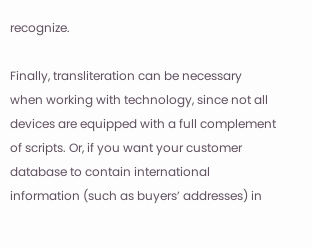recognize.

Finally, transliteration can be necessary when working with technology, since not all devices are equipped with a full complement of scripts. Or, if you want your customer database to contain international information (such as buyers’ addresses) in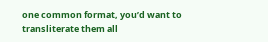one common format, you’d want to transliterate them all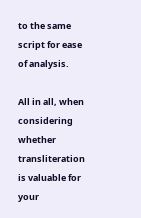to the same script for ease of analysis.

All in all, when considering whether transliteration is valuable for your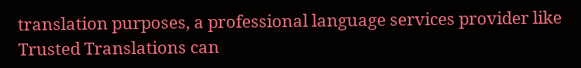translation purposes, a professional language services provider like Trusted Translations can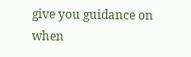give you guidance on when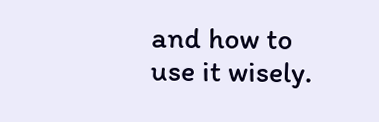and how to use it wisely.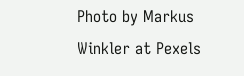Photo by Markus Winkler at Pexels